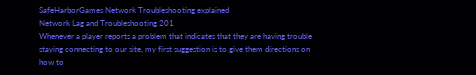SafeHarborGames Network Troubleshooting explained
Network Lag and Troubleshooting 201
Whenever a player reports a problem that indicates that they are having trouble staying connecting to our site, my first suggestion is to give them directions on how to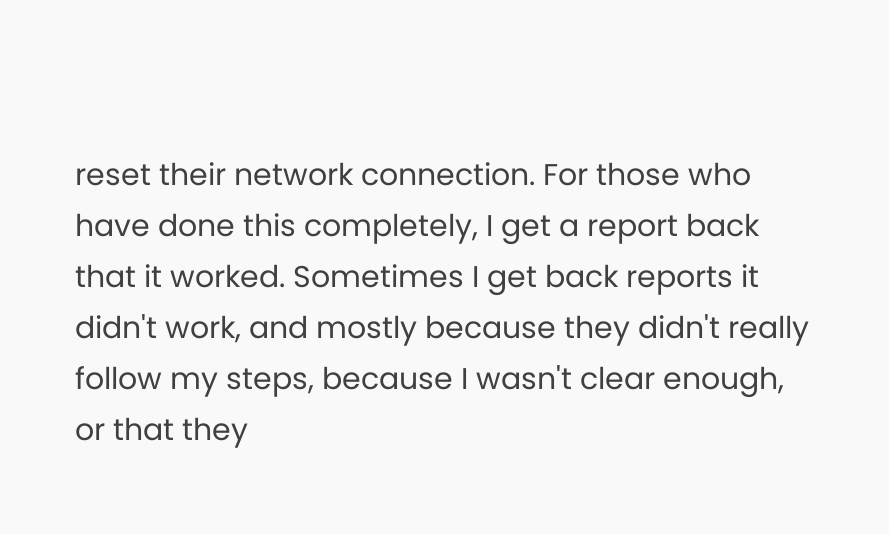reset their network connection. For those who have done this completely, I get a report back that it worked. Sometimes I get back reports it didn't work, and mostly because they didn't really follow my steps, because I wasn't clear enough, or that they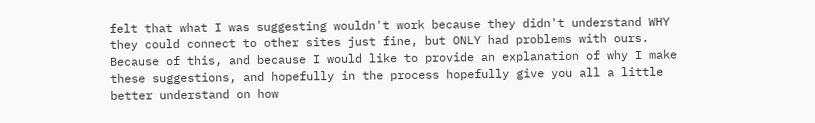felt that what I was suggesting wouldn't work because they didn't understand WHY they could connect to other sites just fine, but ONLY had problems with ours.
Because of this, and because I would like to provide an explanation of why I make these suggestions, and hopefully in the process hopefully give you all a little better understand on how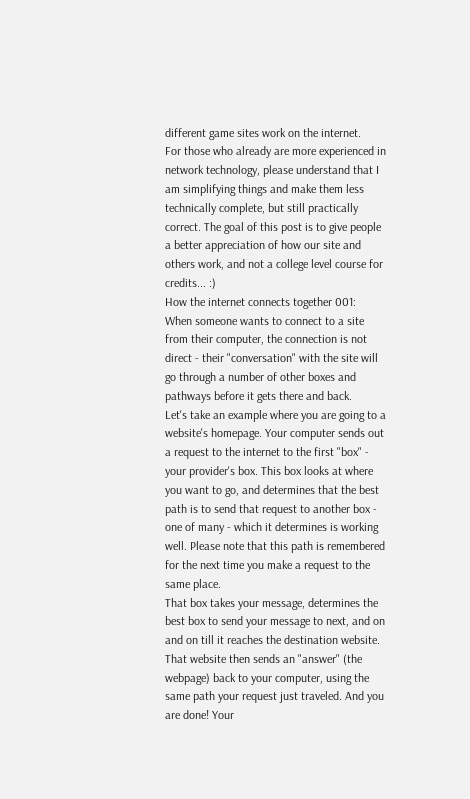different game sites work on the internet.
For those who already are more experienced in network technology, please understand that I am simplifying things and make them less technically complete, but still practically correct. The goal of this post is to give people a better appreciation of how our site and others work, and not a college level course for credits... :)
How the internet connects together 001:
When someone wants to connect to a site from their computer, the connection is not direct - their "conversation" with the site will go through a number of other boxes and pathways before it gets there and back.
Let's take an example where you are going to a website's homepage. Your computer sends out a request to the internet to the first "box" - your provider's box. This box looks at where you want to go, and determines that the best path is to send that request to another box - one of many - which it determines is working well. Please note that this path is remembered for the next time you make a request to the same place.
That box takes your message, determines the best box to send your message to next, and on and on till it reaches the destination website. That website then sends an "answer" (the webpage) back to your computer, using the same path your request just traveled. And you are done! Your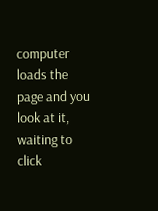computer loads the page and you look at it, waiting to click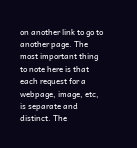on another link to go to another page. The most important thing to note here is that each request for a webpage, image, etc, is separate and distinct. The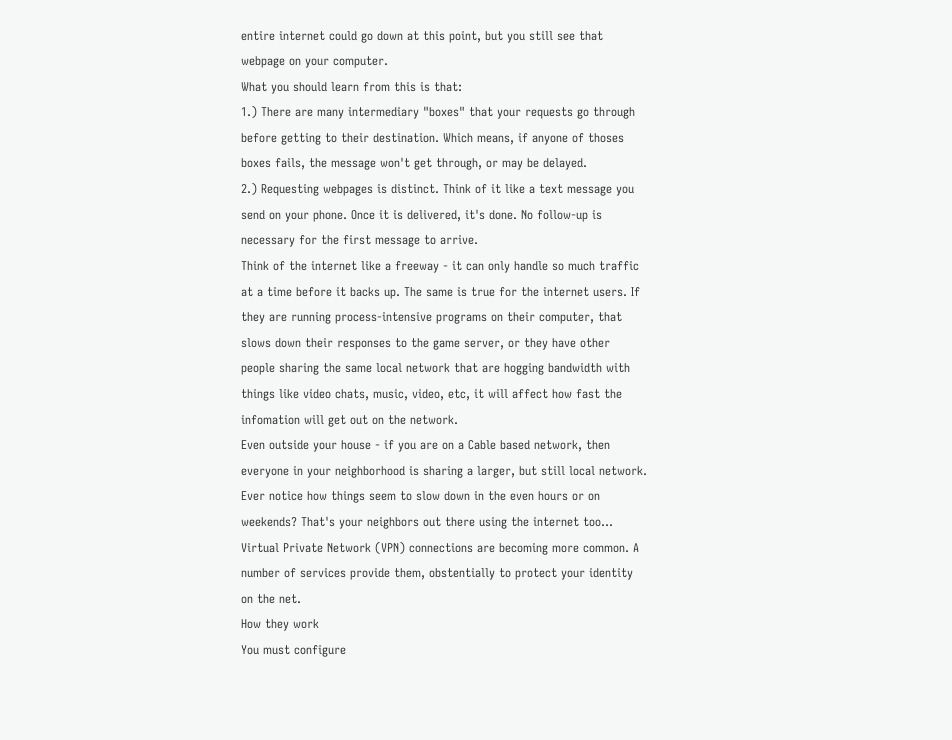entire internet could go down at this point, but you still see that webpage on your computer.
What you should learn from this is that:
1.) There are many intermediary "boxes" that your requests go through before getting to their destination. Which means, if anyone of thoses boxes fails, the message won't get through, or may be delayed.
2.) Requesting webpages is distinct. Think of it like a text message you send on your phone. Once it is delivered, it's done. No follow-up is necessary for the first message to arrive.
Think of the internet like a freeway - it can only handle so much traffic at a time before it backs up. The same is true for the internet users. If they are running process-intensive programs on their computer, that slows down their responses to the game server, or they have other people sharing the same local network that are hogging bandwidth with things like video chats, music, video, etc, it will affect how fast the infomation will get out on the network.
Even outside your house - if you are on a Cable based network, then everyone in your neighborhood is sharing a larger, but still local network. Ever notice how things seem to slow down in the even hours or on weekends? That's your neighbors out there using the internet too...
Virtual Private Network (VPN) connections are becoming more common. A number of services provide them, obstentially to protect your identity on the net.
How they work
You must configure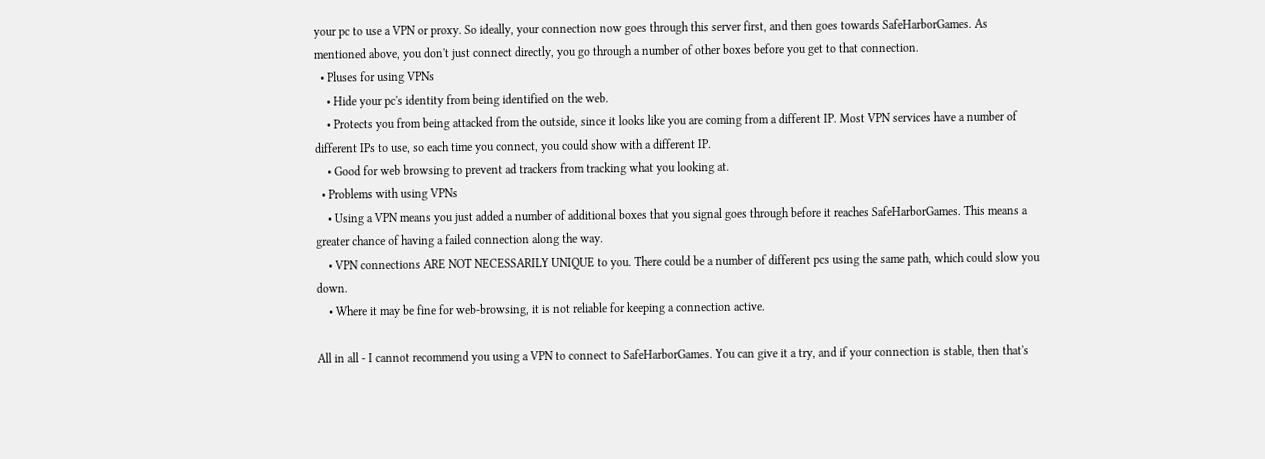your pc to use a VPN or proxy. So ideally, your connection now goes through this server first, and then goes towards SafeHarborGames. As mentioned above, you don't just connect directly, you go through a number of other boxes before you get to that connection.
  • Pluses for using VPNs
    • Hide your pc's identity from being identified on the web.
    • Protects you from being attacked from the outside, since it looks like you are coming from a different IP. Most VPN services have a number of different IPs to use, so each time you connect, you could show with a different IP.
    • Good for web browsing to prevent ad trackers from tracking what you looking at.
  • Problems with using VPNs
    • Using a VPN means you just added a number of additional boxes that you signal goes through before it reaches SafeHarborGames. This means a greater chance of having a failed connection along the way.
    • VPN connections ARE NOT NECESSARILY UNIQUE to you. There could be a number of different pcs using the same path, which could slow you down.
    • Where it may be fine for web-browsing, it is not reliable for keeping a connection active.

All in all - I cannot recommend you using a VPN to connect to SafeHarborGames. You can give it a try, and if your connection is stable, then that's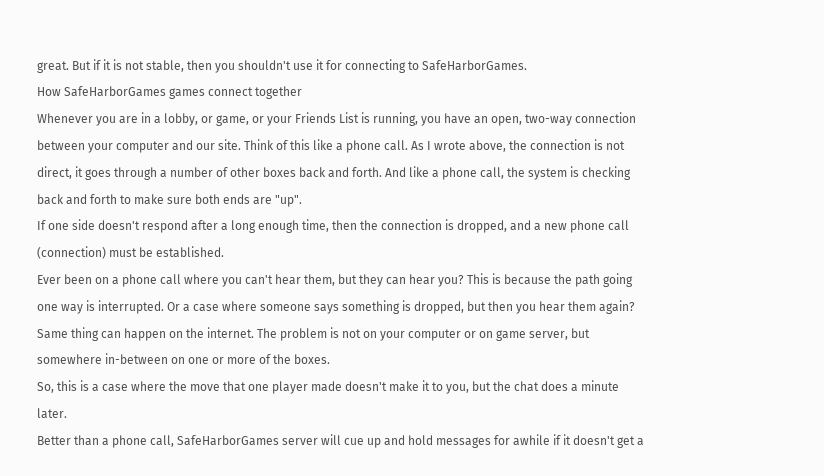great. But if it is not stable, then you shouldn't use it for connecting to SafeHarborGames.
How SafeHarborGames games connect together
Whenever you are in a lobby, or game, or your Friends List is running, you have an open, two-way connection between your computer and our site. Think of this like a phone call. As I wrote above, the connection is not direct, it goes through a number of other boxes back and forth. And like a phone call, the system is checking back and forth to make sure both ends are "up".
If one side doesn't respond after a long enough time, then the connection is dropped, and a new phone call (connection) must be established.
Ever been on a phone call where you can't hear them, but they can hear you? This is because the path going one way is interrupted. Or a case where someone says something is dropped, but then you hear them again? Same thing can happen on the internet. The problem is not on your computer or on game server, but somewhere in-between on one or more of the boxes.
So, this is a case where the move that one player made doesn't make it to you, but the chat does a minute later.
Better than a phone call, SafeHarborGames server will cue up and hold messages for awhile if it doesn't get a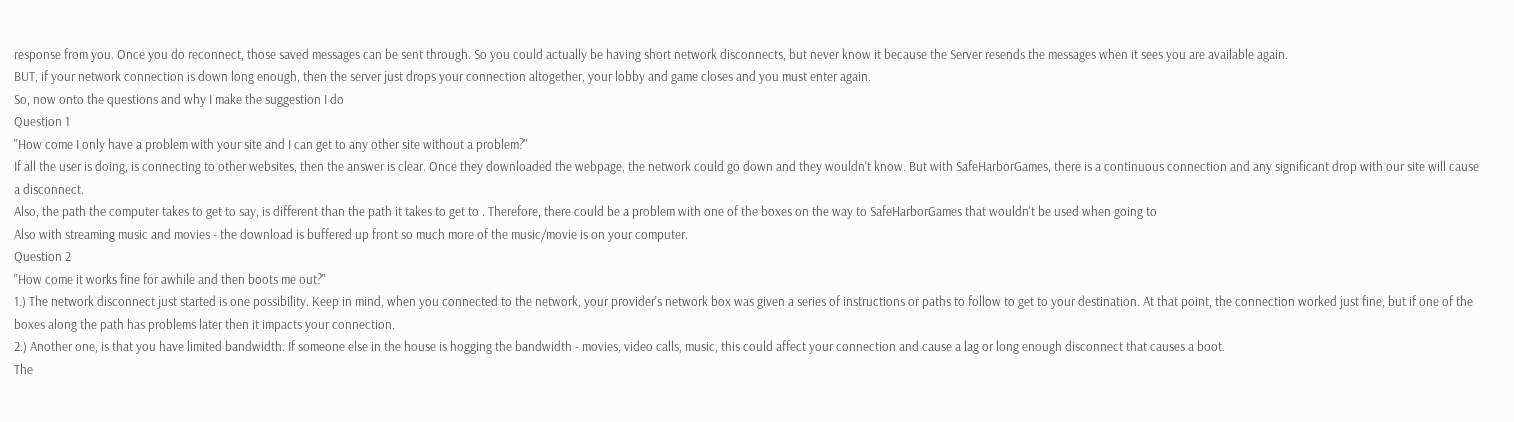response from you. Once you do reconnect, those saved messages can be sent through. So you could actually be having short network disconnects, but never know it because the Server resends the messages when it sees you are available again.
BUT, if your network connection is down long enough, then the server just drops your connection altogether, your lobby and game closes and you must enter again.
So, now onto the questions and why I make the suggestion I do
Question 1
"How come I only have a problem with your site and I can get to any other site without a problem?"
If all the user is doing, is connecting to other websites, then the answer is clear. Once they downloaded the webpage, the network could go down and they wouldn't know. But with SafeHarborGames, there is a continuous connection and any significant drop with our site will cause a disconnect.
Also, the path the computer takes to get to say, is different than the path it takes to get to . Therefore, there could be a problem with one of the boxes on the way to SafeHarborGames that wouldn't be used when going to
Also with streaming music and movies - the download is buffered up front so much more of the music/movie is on your computer.
Question 2
"How come it works fine for awhile and then boots me out?"
1.) The network disconnect just started is one possibility. Keep in mind, when you connected to the network, your provider's network box was given a series of instructions or paths to follow to get to your destination. At that point, the connection worked just fine, but if one of the boxes along the path has problems later then it impacts your connection.
2.) Another one, is that you have limited bandwidth. If someone else in the house is hogging the bandwidth - movies, video calls, music, this could affect your connection and cause a lag or long enough disconnect that causes a boot.
The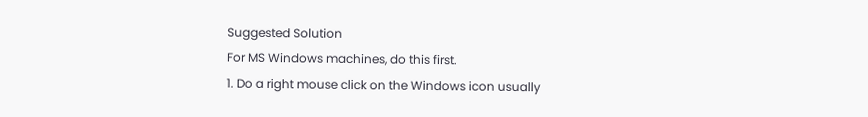Suggested Solution
For MS Windows machines, do this first.
1. Do a right mouse click on the Windows icon usually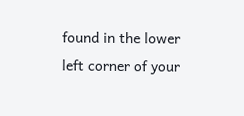found in the lower left corner of your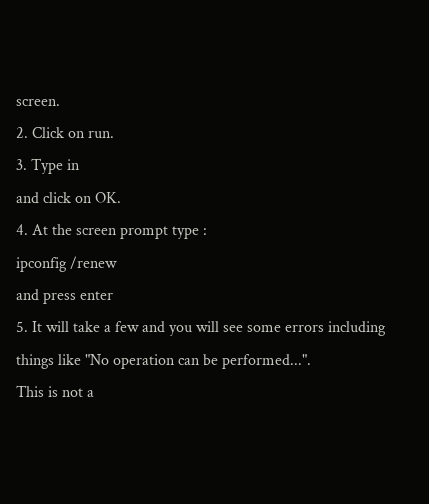screen.
2. Click on run.
3. Type in
and click on OK.
4. At the screen prompt type :
ipconfig /renew
and press enter
5. It will take a few and you will see some errors including things like "No operation can be performed...".
This is not a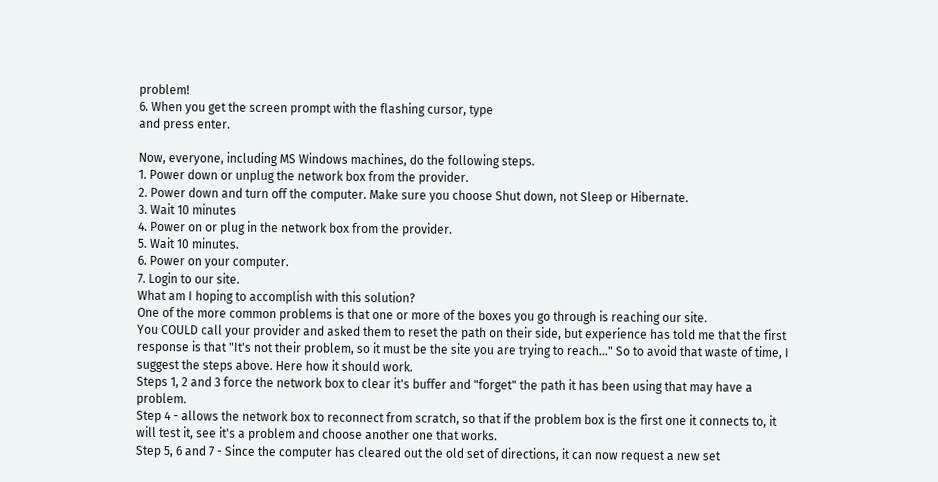problem!
6. When you get the screen prompt with the flashing cursor, type
and press enter.

Now, everyone, including MS Windows machines, do the following steps.
1. Power down or unplug the network box from the provider.
2. Power down and turn off the computer. Make sure you choose Shut down, not Sleep or Hibernate.
3. Wait 10 minutes
4. Power on or plug in the network box from the provider.
5. Wait 10 minutes.
6. Power on your computer.
7. Login to our site.
What am I hoping to accomplish with this solution?
One of the more common problems is that one or more of the boxes you go through is reaching our site.
You COULD call your provider and asked them to reset the path on their side, but experience has told me that the first response is that "It's not their problem, so it must be the site you are trying to reach..." So to avoid that waste of time, I suggest the steps above. Here how it should work.
Steps 1, 2 and 3 force the network box to clear it's buffer and "forget" the path it has been using that may have a problem.
Step 4 - allows the network box to reconnect from scratch, so that if the problem box is the first one it connects to, it will test it, see it's a problem and choose another one that works.
Step 5, 6 and 7 - Since the computer has cleared out the old set of directions, it can now request a new set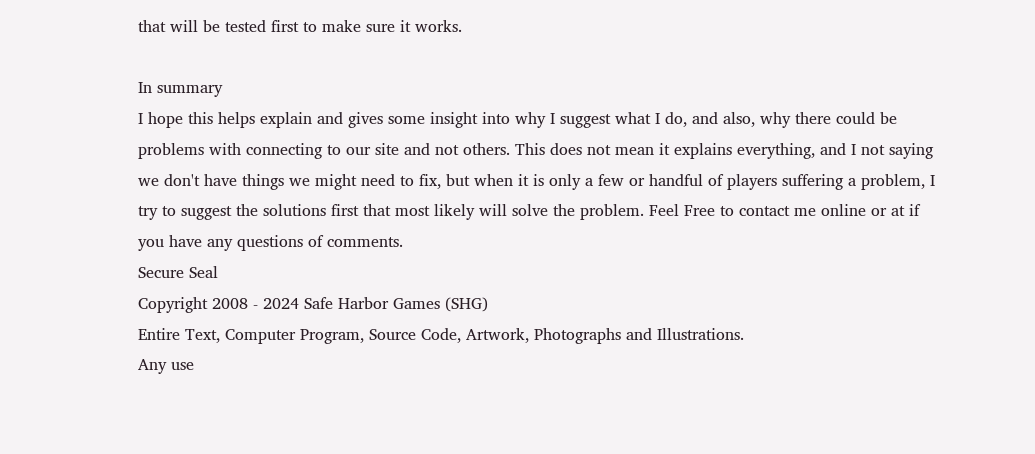that will be tested first to make sure it works.

In summary
I hope this helps explain and gives some insight into why I suggest what I do, and also, why there could be problems with connecting to our site and not others. This does not mean it explains everything, and I not saying we don't have things we might need to fix, but when it is only a few or handful of players suffering a problem, I try to suggest the solutions first that most likely will solve the problem. Feel Free to contact me online or at if you have any questions of comments.
Secure Seal
Copyright 2008 - 2024 Safe Harbor Games (SHG)
Entire Text, Computer Program, Source Code, Artwork, Photographs and Illustrations.
Any use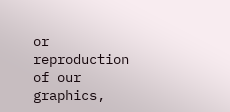or reproduction of our graphics,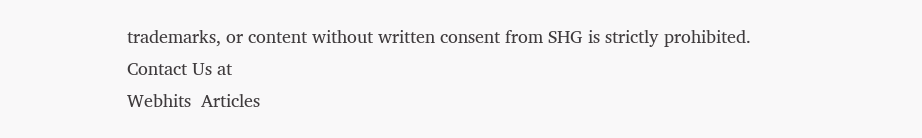trademarks, or content without written consent from SHG is strictly prohibited.
Contact Us at
Webhits  Articles